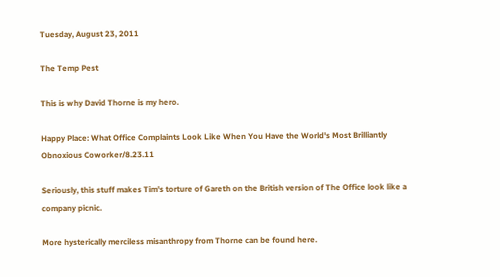Tuesday, August 23, 2011

The Temp Pest

This is why David Thorne is my hero.

Happy Place: What Office Complaints Look Like When You Have the World's Most Brilliantly Obnoxious Coworker/8.23.11

Seriously, this stuff makes Tim's torture of Gareth on the British version of The Office look like a company picnic.

More hysterically merciless misanthropy from Thorne can be found here.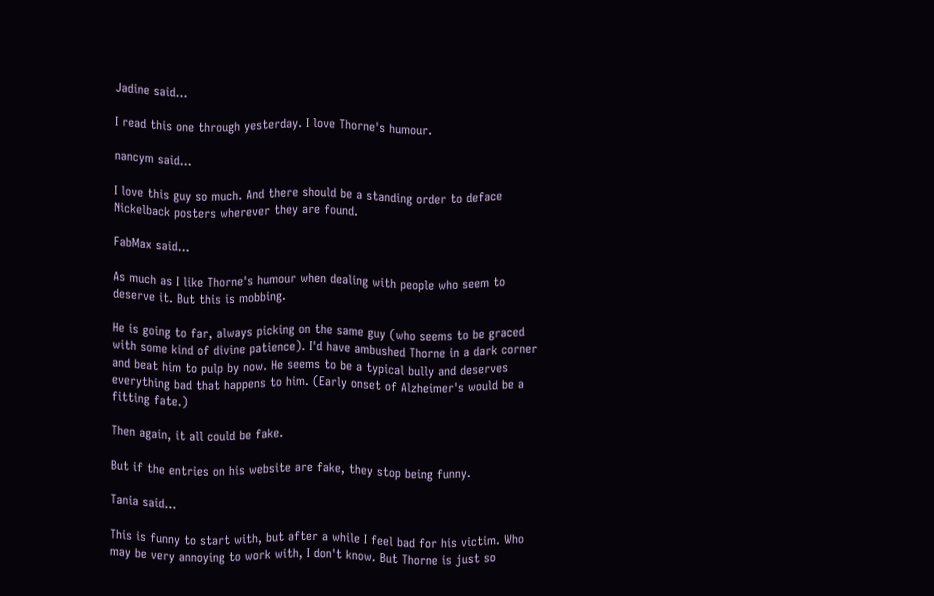Jadine said...

I read this one through yesterday. I love Thorne's humour.

nancym said...

I love this guy so much. And there should be a standing order to deface Nickelback posters wherever they are found.

FabMax said...

As much as I like Thorne's humour when dealing with people who seem to deserve it. But this is mobbing.

He is going to far, always picking on the same guy (who seems to be graced with some kind of divine patience). I'd have ambushed Thorne in a dark corner and beat him to pulp by now. He seems to be a typical bully and deserves everything bad that happens to him. (Early onset of Alzheimer's would be a fitting fate.)

Then again, it all could be fake.

But if the entries on his website are fake, they stop being funny.

Tania said...

This is funny to start with, but after a while I feel bad for his victim. Who may be very annoying to work with, I don't know. But Thorne is just so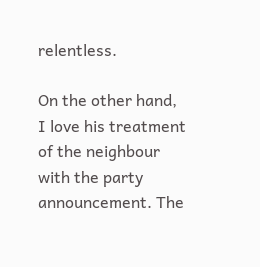relentless.

On the other hand, I love his treatment of the neighbour with the party announcement. The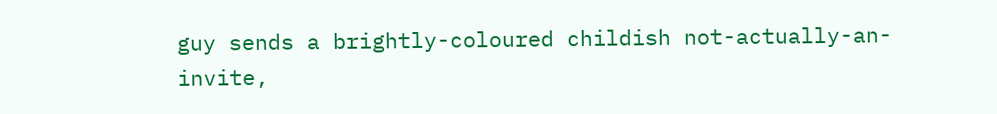guy sends a brightly-coloured childish not-actually-an-invite,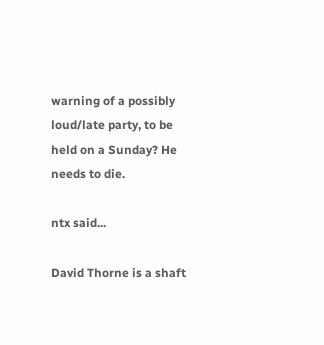warning of a possibly loud/late party, to be held on a Sunday? He needs to die.

ntx said...

David Thorne is a shaft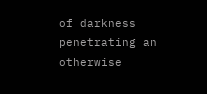of darkness penetrating an otherwise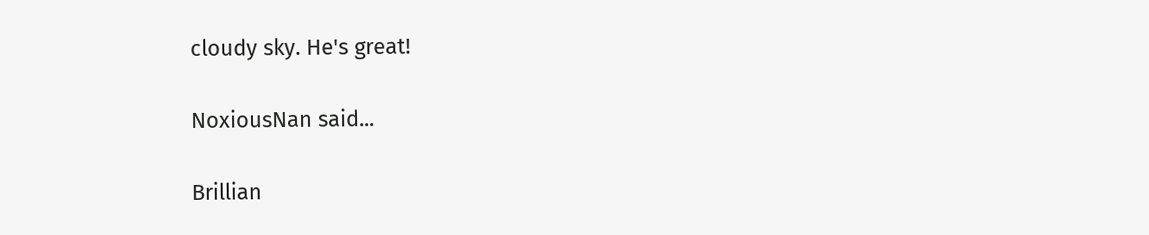cloudy sky. He's great!

NoxiousNan said...

Brillian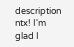description ntx! I'm glad I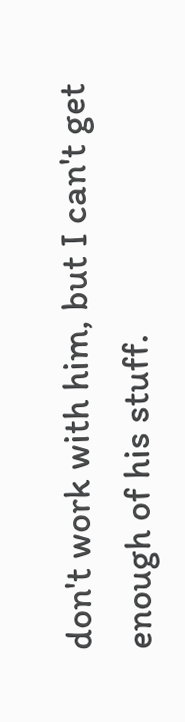don't work with him, but I can't get enough of his stuff.